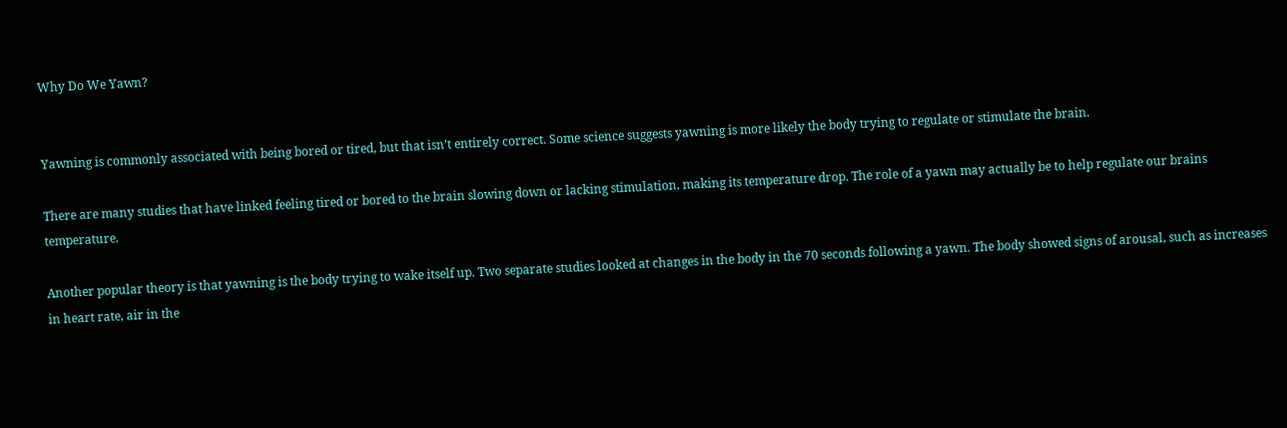Why Do We Yawn?


Yawning is commonly associated with being bored or tired, but that isn’t entirely correct. Some science suggests yawning is more likely the body trying to regulate or stimulate the brain.

There are many studies that have linked feeling tired or bored to the brain slowing down or lacking stimulation, making its temperature drop. The role of a yawn may actually be to help regulate our brains temperature.

Another popular theory is that yawning is the body trying to wake itself up. Two separate studies looked at changes in the body in the 70 seconds following a yawn. The body showed signs of arousal, such as increases in heart rate, air in the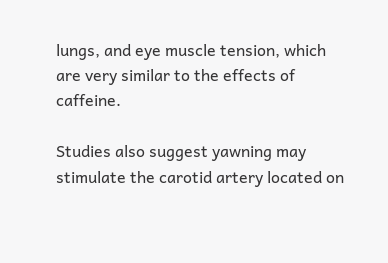lungs, and eye muscle tension, which are very similar to the effects of caffeine.

Studies also suggest yawning may stimulate the carotid artery located on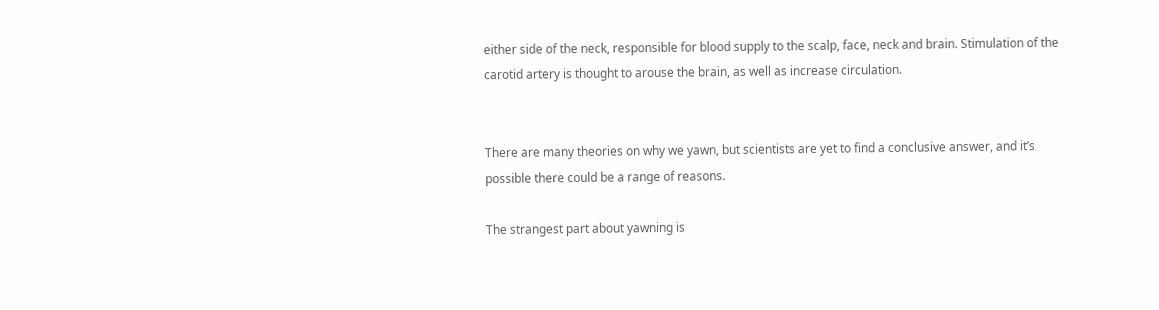either side of the neck, responsible for blood supply to the scalp, face, neck and brain. Stimulation of the carotid artery is thought to arouse the brain, as well as increase circulation.


There are many theories on why we yawn, but scientists are yet to find a conclusive answer, and it’s possible there could be a range of reasons.

The strangest part about yawning is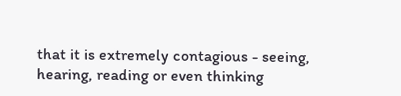that it is extremely contagious - seeing, hearing, reading or even thinking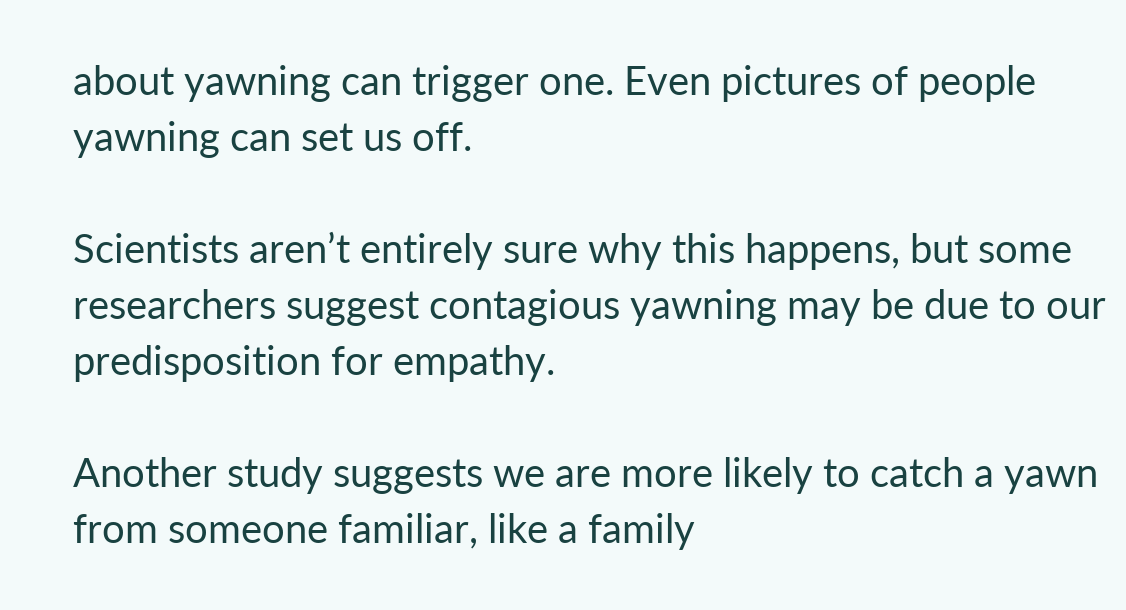about yawning can trigger one. Even pictures of people yawning can set us off.

Scientists aren’t entirely sure why this happens, but some researchers suggest contagious yawning may be due to our predisposition for empathy.

Another study suggests we are more likely to catch a yawn from someone familiar, like a family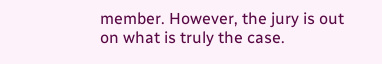member. However, the jury is out on what is truly the case.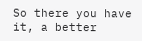So there you have it, a better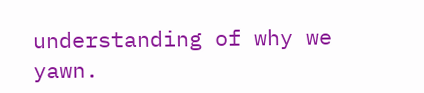understanding of why we yawn.